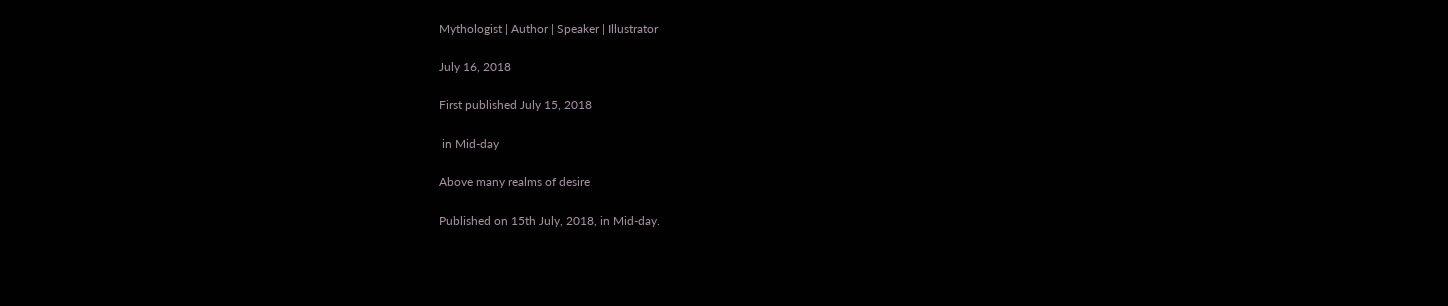Mythologist | Author | Speaker | Illustrator

July 16, 2018

First published July 15, 2018

 in Mid-day

Above many realms of desire

Published on 15th July, 2018, in Mid-day.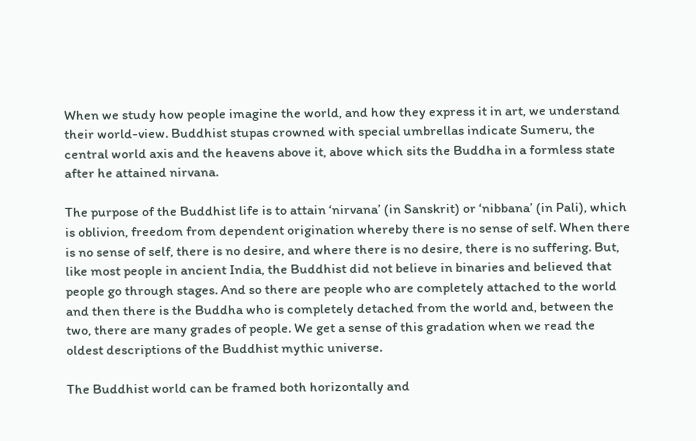When we study how people imagine the world, and how they express it in art, we understand their world-view. Buddhist stupas crowned with special umbrellas indicate Sumeru, the central world axis and the heavens above it, above which sits the Buddha in a formless state after he attained nirvana.

The purpose of the Buddhist life is to attain ‘nirvana’ (in Sanskrit) or ‘nibbana’ (in Pali), which is oblivion, freedom from dependent origination whereby there is no sense of self. When there is no sense of self, there is no desire, and where there is no desire, there is no suffering. But, like most people in ancient India, the Buddhist did not believe in binaries and believed that people go through stages. And so there are people who are completely attached to the world and then there is the Buddha who is completely detached from the world and, between the two, there are many grades of people. We get a sense of this gradation when we read the oldest descriptions of the Buddhist mythic universe.

The Buddhist world can be framed both horizontally and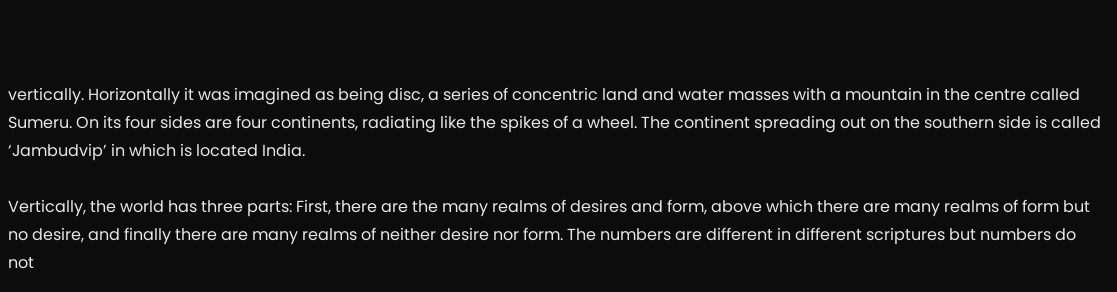vertically. Horizontally it was imagined as being disc, a series of concentric land and water masses with a mountain in the centre called Sumeru. On its four sides are four continents, radiating like the spikes of a wheel. The continent spreading out on the southern side is called ‘Jambudvip’ in which is located India.

Vertically, the world has three parts: First, there are the many realms of desires and form, above which there are many realms of form but no desire, and finally there are many realms of neither desire nor form. The numbers are different in different scriptures but numbers do not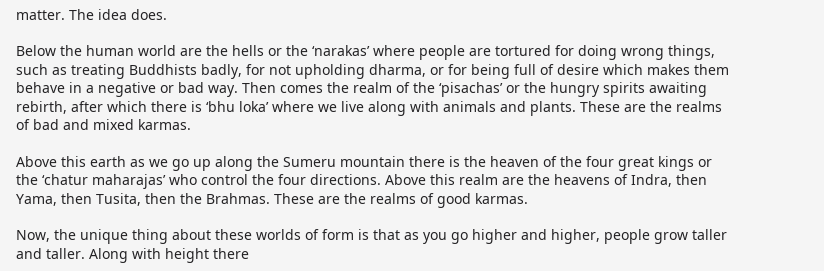matter. The idea does.

Below the human world are the hells or the ‘narakas’ where people are tortured for doing wrong things, such as treating Buddhists badly, for not upholding dharma, or for being full of desire which makes them behave in a negative or bad way. Then comes the realm of the ‘pisachas’ or the hungry spirits awaiting rebirth, after which there is ‘bhu loka’ where we live along with animals and plants. These are the realms of bad and mixed karmas.

Above this earth as we go up along the Sumeru mountain there is the heaven of the four great kings or the ‘chatur maharajas’ who control the four directions. Above this realm are the heavens of Indra, then Yama, then Tusita, then the Brahmas. These are the realms of good karmas.

Now, the unique thing about these worlds of form is that as you go higher and higher, people grow taller and taller. Along with height there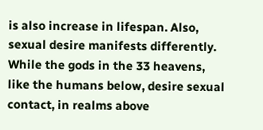is also increase in lifespan. Also, sexual desire manifests differently. While the gods in the 33 heavens, like the humans below, desire sexual contact, in realms above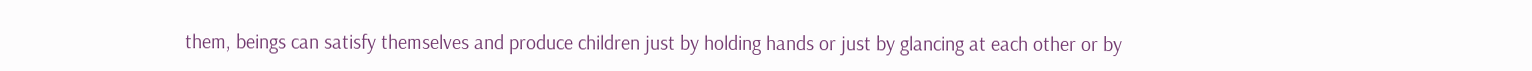them, beings can satisfy themselves and produce children just by holding hands or just by glancing at each other or by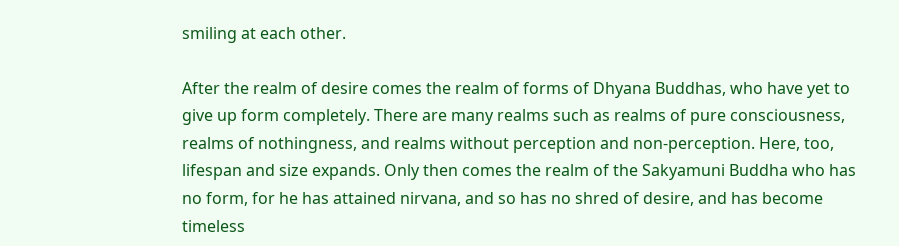smiling at each other.

After the realm of desire comes the realm of forms of Dhyana Buddhas, who have yet to give up form completely. There are many realms such as realms of pure consciousness, realms of nothingness, and realms without perception and non-perception. Here, too, lifespan and size expands. Only then comes the realm of the Sakyamuni Buddha who has no form, for he has attained nirvana, and so has no shred of desire, and has become timeless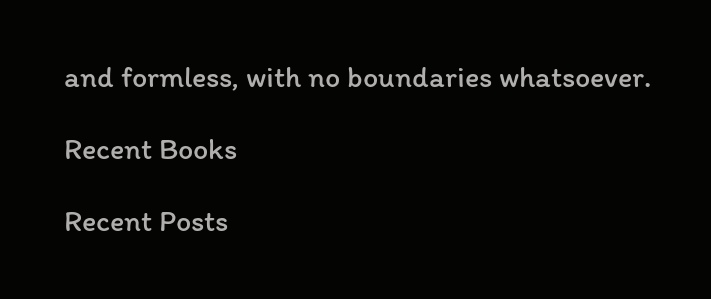and formless, with no boundaries whatsoever.

Recent Books

Recent Posts